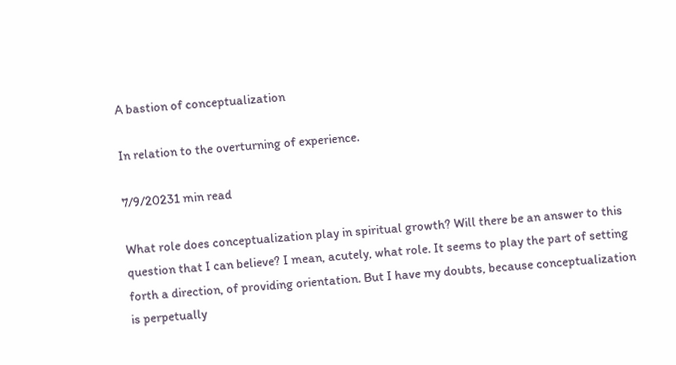A bastion of conceptualization

In relation to the overturning of experience.

7/9/20231 min read

What role does conceptualization play in spiritual growth? Will there be an answer to this question that I can believe? I mean, acutely, what role. It seems to play the part of setting forth a direction, of providing orientation. But I have my doubts, because conceptualization is perpetually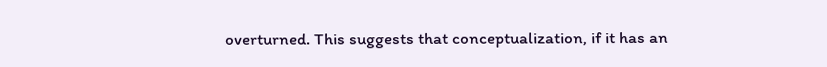overturned. This suggests that conceptualization, if it has an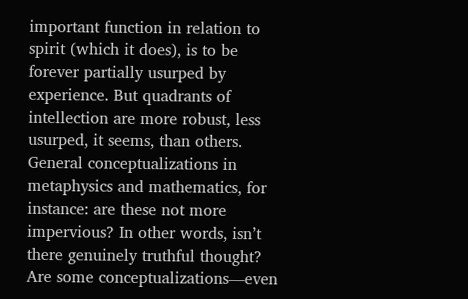important function in relation to spirit (which it does), is to be forever partially usurped by experience. But quadrants of intellection are more robust, less usurped, it seems, than others. General conceptualizations in metaphysics and mathematics, for instance: are these not more impervious? In other words, isn’t there genuinely truthful thought? Are some conceptualizations—even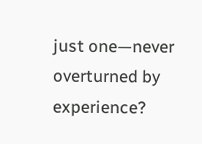just one—never overturned by experience?